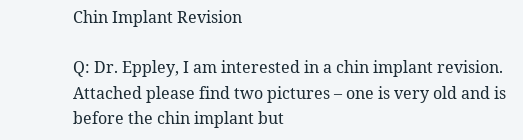Chin Implant Revision

Q: Dr. Eppley, I am interested in a chin implant revision. Attached please find two pictures – one is very old and is before the chin implant but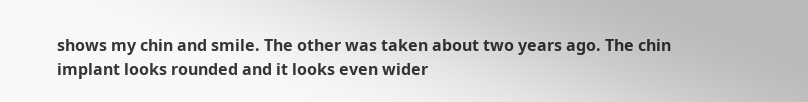shows my chin and smile. The other was taken about two years ago. The chin implant looks rounded and it looks even wider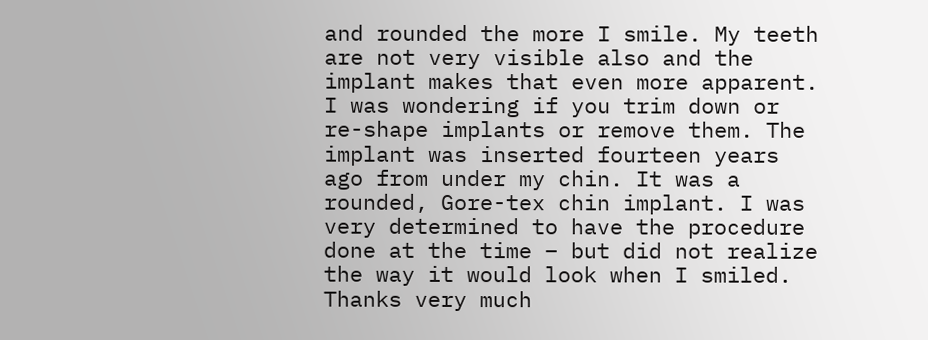and rounded the more I smile. My teeth are not very visible also and the implant makes that even more apparent. I was wondering if you trim down or re-shape implants or remove them. The implant was inserted fourteen years ago from under my chin. It was a rounded, Gore-tex chin implant. I was very determined to have the procedure done at the time – but did not realize the way it would look when I smiled. Thanks very much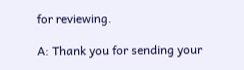for reviewing.

A: Thank you for sending your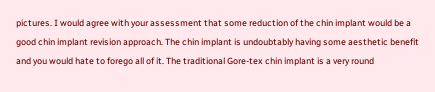pictures. I would agree with your assessment that some reduction of the chin implant would be a good chin implant revision approach. The chin implant is undoubtably having some aesthetic benefit and you would hate to forego all of it. The traditional Gore-tex chin implant is a very round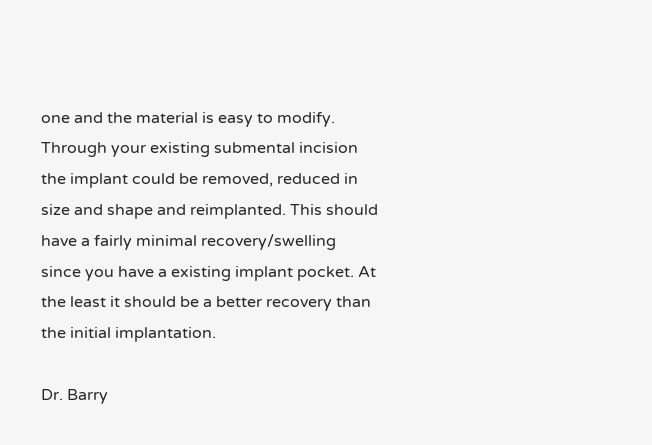one and the material is easy to modify. Through your existing submental incision the implant could be removed, reduced in size and shape and reimplanted. This should have a fairly minimal recovery/swelling since you have a existing implant pocket. At the least it should be a better recovery than the initial implantation.

Dr. Barry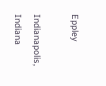Eppley

Indianapolis, Indiana